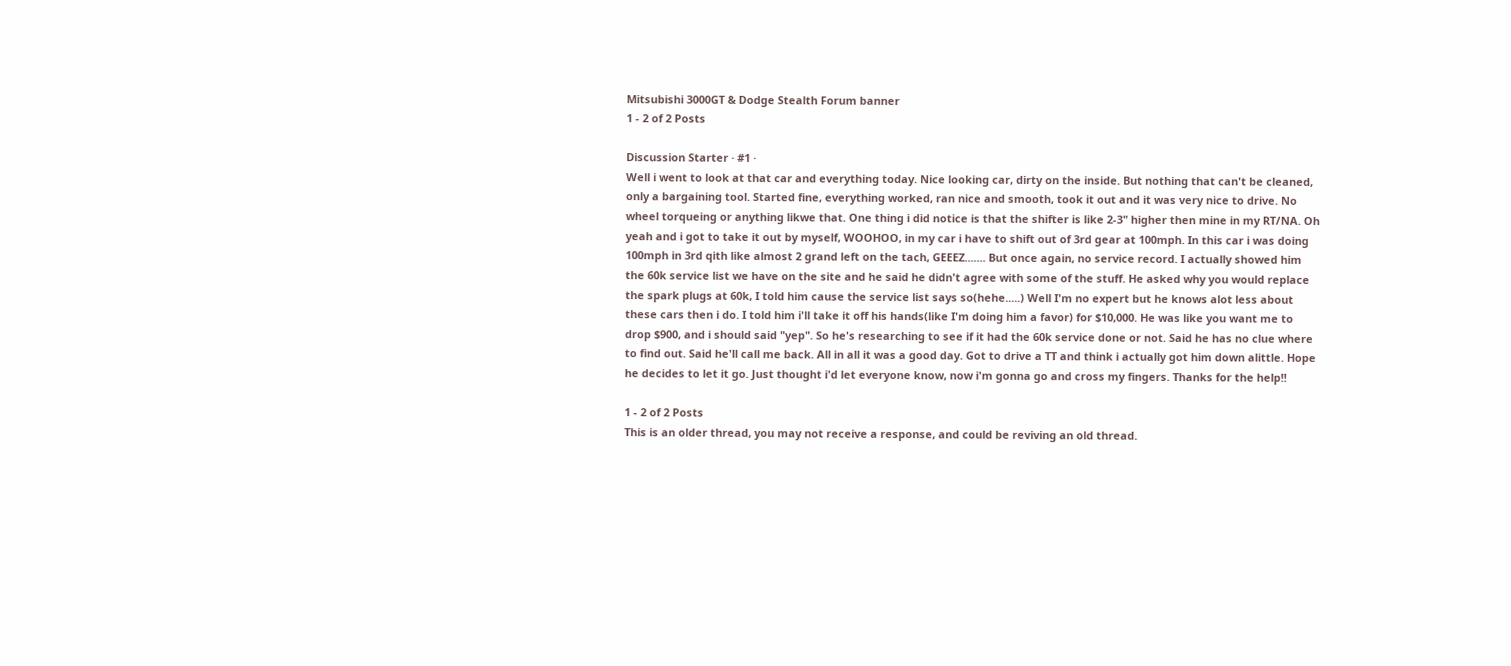Mitsubishi 3000GT & Dodge Stealth Forum banner
1 - 2 of 2 Posts

Discussion Starter · #1 ·
Well i went to look at that car and everything today. Nice looking car, dirty on the inside. But nothing that can't be cleaned, only a bargaining tool. Started fine, everything worked, ran nice and smooth, took it out and it was very nice to drive. No wheel torqueing or anything likwe that. One thing i did notice is that the shifter is like 2-3" higher then mine in my RT/NA. Oh yeah and i got to take it out by myself, WOOHOO, in my car i have to shift out of 3rd gear at 100mph. In this car i was doing 100mph in 3rd qith like almost 2 grand left on the tach, GEEEZ....... But once again, no service record. I actually showed him the 60k service list we have on the site and he said he didn't agree with some of the stuff. He asked why you would replace the spark plugs at 60k, I told him cause the service list says so(hehe.....) Well I'm no expert but he knows alot less about these cars then i do. I told him i'll take it off his hands(like I'm doing him a favor) for $10,000. He was like you want me to drop $900, and i should said "yep". So he's researching to see if it had the 60k service done or not. Said he has no clue where to find out. Said he'll call me back. All in all it was a good day. Got to drive a TT and think i actually got him down alittle. Hope he decides to let it go. Just thought i'd let everyone know, now i'm gonna go and cross my fingers. Thanks for the help!!

1 - 2 of 2 Posts
This is an older thread, you may not receive a response, and could be reviving an old thread.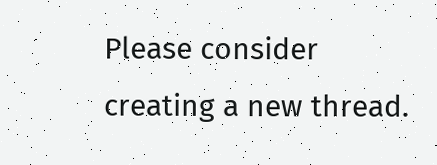Please consider creating a new thread.